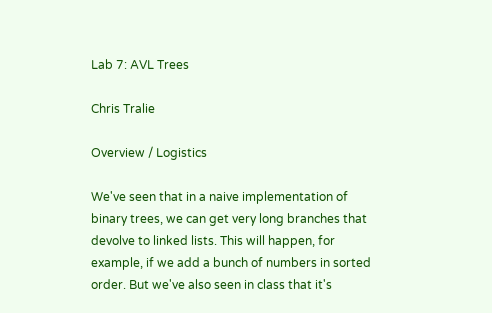Lab 7: AVL Trees

Chris Tralie

Overview / Logistics

We've seen that in a naive implementation of binary trees, we can get very long branches that devolve to linked lists. This will happen, for example, if we add a bunch of numbers in sorted order. But we've also seen in class that it's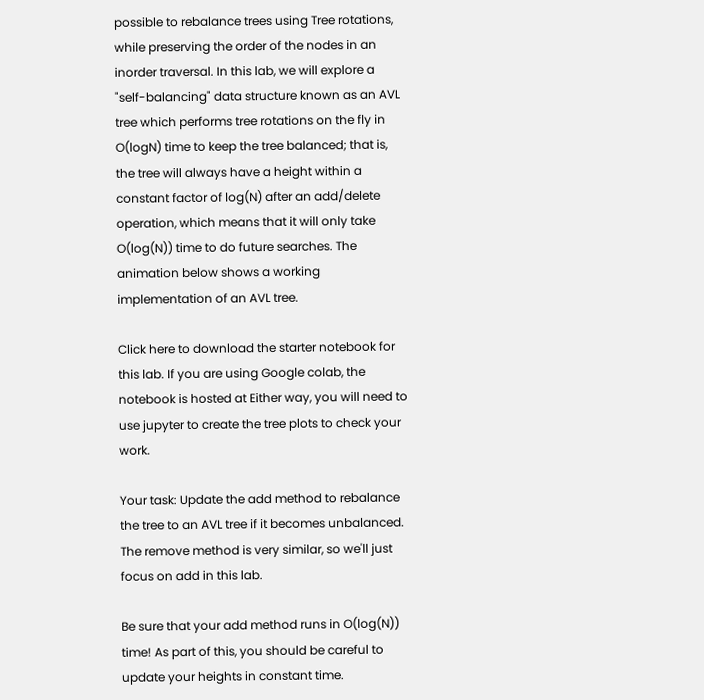possible to rebalance trees using Tree rotations, while preserving the order of the nodes in an inorder traversal. In this lab, we will explore a "self-balancing" data structure known as an AVL tree which performs tree rotations on the fly in O(logN) time to keep the tree balanced; that is, the tree will always have a height within a constant factor of log(N) after an add/delete operation, which means that it will only take O(log(N)) time to do future searches. The animation below shows a working implementation of an AVL tree.

Click here to download the starter notebook for this lab. If you are using Google colab, the notebook is hosted at Either way, you will need to use jupyter to create the tree plots to check your work.

Your task: Update the add method to rebalance the tree to an AVL tree if it becomes unbalanced. The remove method is very similar, so we'll just focus on add in this lab.

Be sure that your add method runs in O(log(N)) time! As part of this, you should be careful to update your heights in constant time.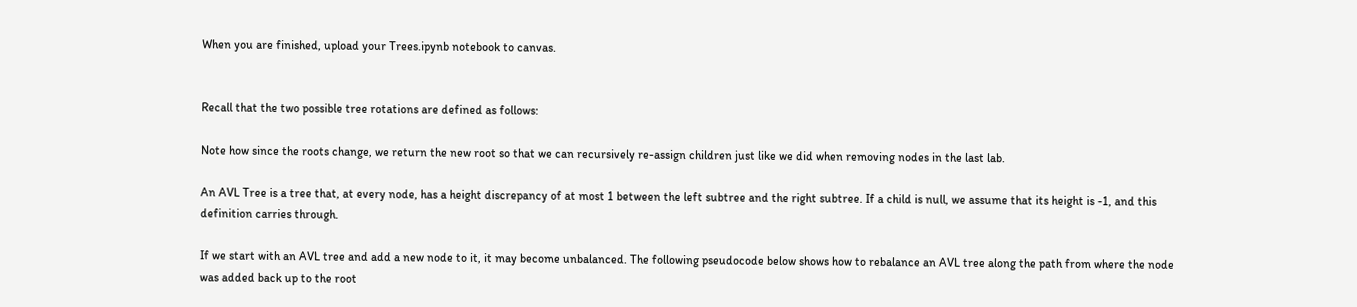When you are finished, upload your Trees.ipynb notebook to canvas.


Recall that the two possible tree rotations are defined as follows:

Note how since the roots change, we return the new root so that we can recursively re-assign children just like we did when removing nodes in the last lab.

An AVL Tree is a tree that, at every node, has a height discrepancy of at most 1 between the left subtree and the right subtree. If a child is null, we assume that its height is -1, and this definition carries through.

If we start with an AVL tree and add a new node to it, it may become unbalanced. The following pseudocode below shows how to rebalance an AVL tree along the path from where the node was added back up to the root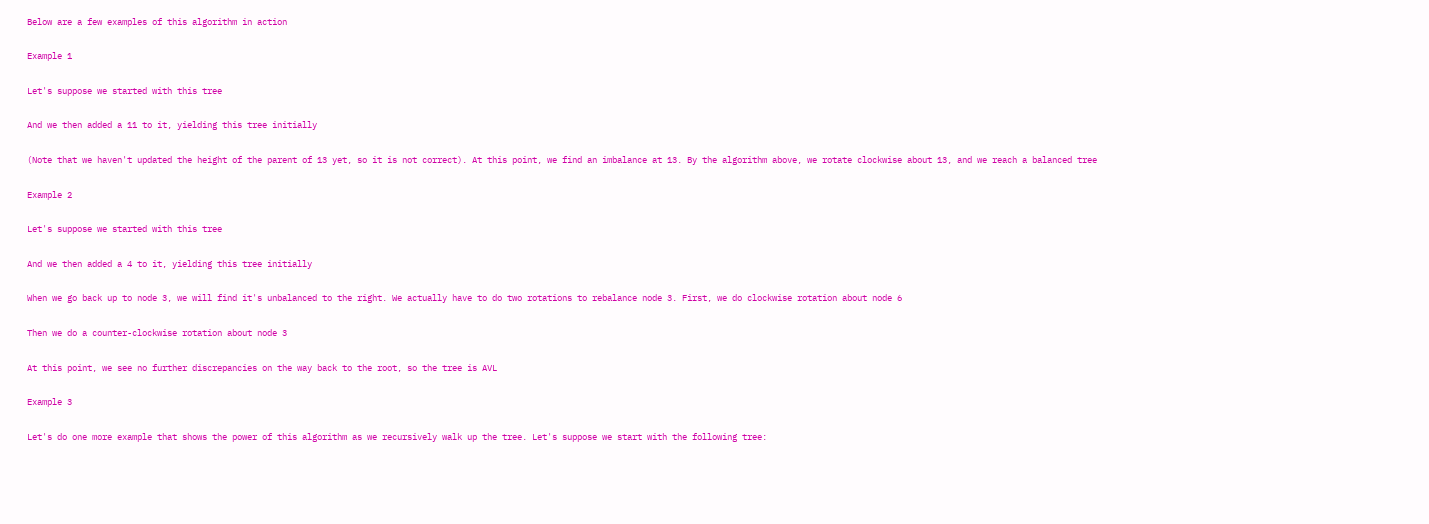Below are a few examples of this algorithm in action

Example 1

Let's suppose we started with this tree

And we then added a 11 to it, yielding this tree initially

(Note that we haven't updated the height of the parent of 13 yet, so it is not correct). At this point, we find an imbalance at 13. By the algorithm above, we rotate clockwise about 13, and we reach a balanced tree

Example 2

Let's suppose we started with this tree

And we then added a 4 to it, yielding this tree initially

When we go back up to node 3, we will find it's unbalanced to the right. We actually have to do two rotations to rebalance node 3. First, we do clockwise rotation about node 6

Then we do a counter-clockwise rotation about node 3

At this point, we see no further discrepancies on the way back to the root, so the tree is AVL

Example 3

Let's do one more example that shows the power of this algorithm as we recursively walk up the tree. Let's suppose we start with the following tree: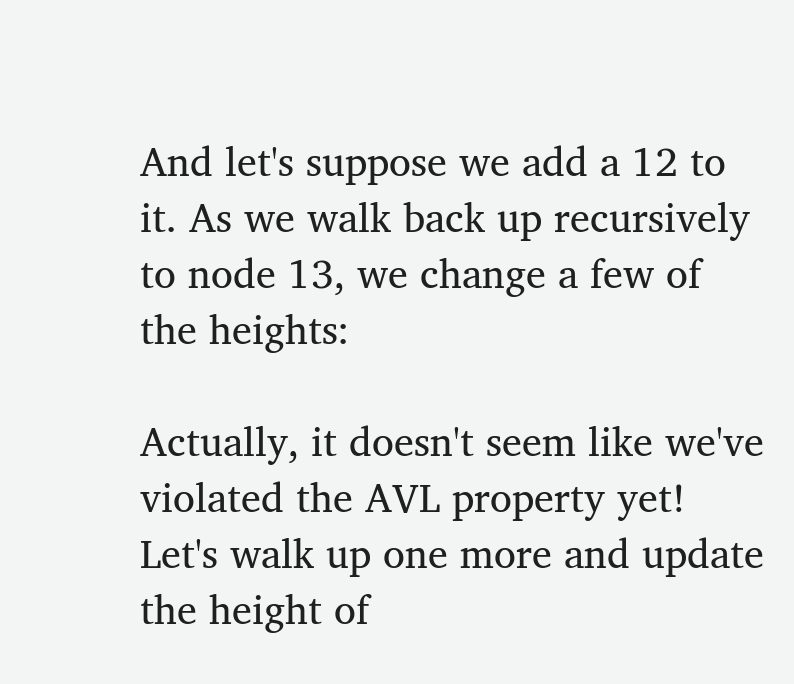And let's suppose we add a 12 to it. As we walk back up recursively to node 13, we change a few of the heights:

Actually, it doesn't seem like we've violated the AVL property yet! Let's walk up one more and update the height of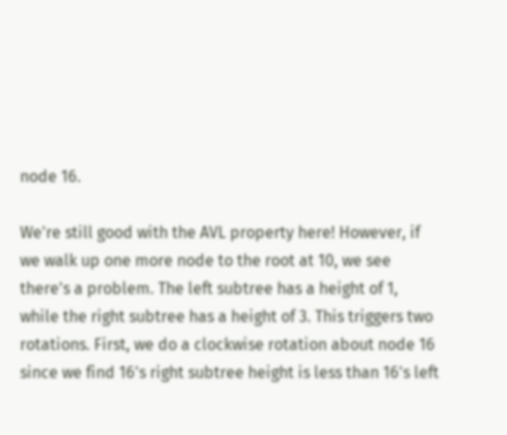node 16.

We're still good with the AVL property here! However, if we walk up one more node to the root at 10, we see there's a problem. The left subtree has a height of 1, while the right subtree has a height of 3. This triggers two rotations. First, we do a clockwise rotation about node 16 since we find 16's right subtree height is less than 16's left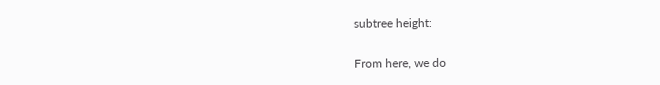subtree height:

From here, we do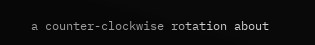a counter-clockwise rotation about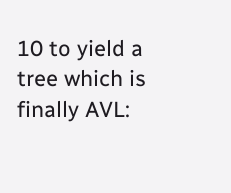10 to yield a tree which is finally AVL: